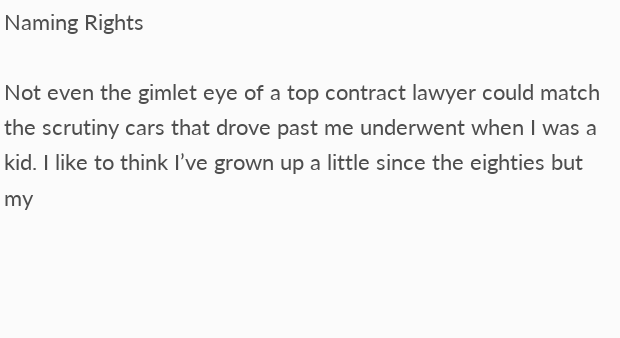Naming Rights

Not even the gimlet eye of a top contract lawyer could match the scrutiny cars that drove past me underwent when I was a kid. I like to think I’ve grown up a little since the eighties but my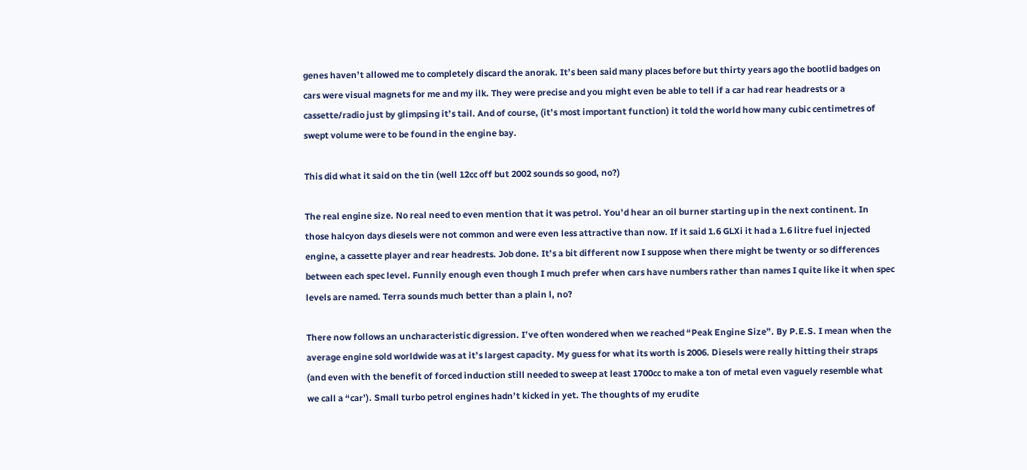genes haven’t allowed me to completely discard the anorak. It’s been said many places before but thirty years ago the bootlid badges on cars were visual magnets for me and my ilk. They were precise and you might even be able to tell if a car had rear headrests or a cassette/radio just by glimpsing it’s tail. And of course, (it’s most important function) it told the world how many cubic centimetres of swept volume were to be found in the engine bay.

This did what it said on the tin (well 12cc off but 2002 sounds so good, no?)

The real engine size. No real need to even mention that it was petrol. You’d hear an oil burner starting up in the next continent. In those halcyon days diesels were not common and were even less attractive than now. If it said 1.6 GLXi it had a 1.6 litre fuel injected engine, a cassette player and rear headrests. Job done. It’s a bit different now I suppose when there might be twenty or so differences between each spec level. Funnily enough even though I much prefer when cars have numbers rather than names I quite like it when spec levels are named. Terra sounds much better than a plain l, no?

There now follows an uncharacteristic digression. I’ve often wondered when we reached “Peak Engine Size”. By P.E.S. I mean when the average engine sold worldwide was at it’s largest capacity. My guess for what its worth is 2006. Diesels were really hitting their straps (and even with the benefit of forced induction still needed to sweep at least 1700cc to make a ton of metal even vaguely resemble what we call a “car’). Small turbo petrol engines hadn’t kicked in yet. The thoughts of my erudite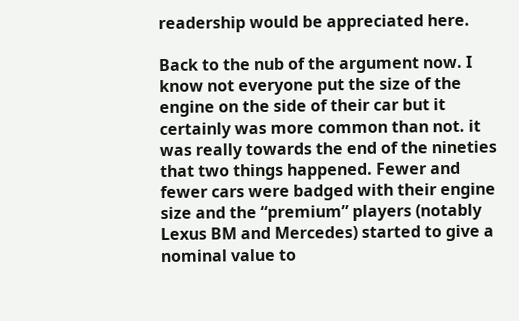readership would be appreciated here.

Back to the nub of the argument now. I know not everyone put the size of the engine on the side of their car but it certainly was more common than not. it was really towards the end of the nineties that two things happened. Fewer and fewer cars were badged with their engine size and the “premium” players (notably Lexus BM and Mercedes) started to give a nominal value to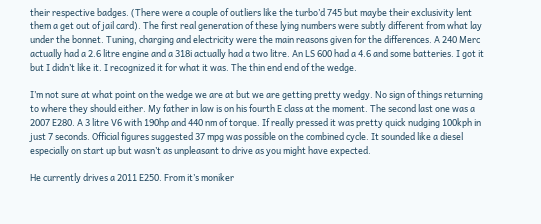their respective badges. (There were a couple of outliers like the turbo’d 745 but maybe their exclusivity lent them a get out of jail card). The first real generation of these lying numbers were subtly different from what lay under the bonnet. Tuning, charging and electricity were the main reasons given for the differences. A 240 Merc actually had a 2.6 litre engine and a 318i actually had a two litre. An LS 600 had a 4.6 and some batteries. I got it but I didn’t like it. I recognized it for what it was. The thin end end of the wedge.

I’m not sure at what point on the wedge we are at but we are getting pretty wedgy. No sign of things returning to where they should either. My father in law is on his fourth E class at the moment. The second last one was a 2007 E280. A 3 litre V6 with 190hp and 440 nm of torque. If really pressed it was pretty quick nudging 100kph in just 7 seconds. Official figures suggested 37 mpg was possible on the combined cycle. It sounded like a diesel especially on start up but wasn’t as unpleasant to drive as you might have expected.

He currently drives a 2011 E250. From it’s moniker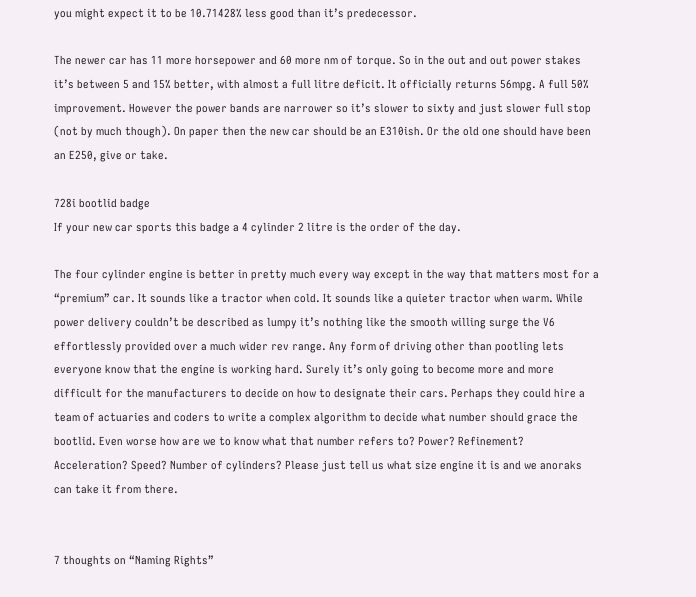you might expect it to be 10.71428% less good than it’s predecessor.

The newer car has 11 more horsepower and 60 more nm of torque. So in the out and out power stakes it’s between 5 and 15% better, with almost a full litre deficit. It officially returns 56mpg. A full 50% improvement. However the power bands are narrower so it’s slower to sixty and just slower full stop (not by much though). On paper then the new car should be an E310ish. Or the old one should have been an E250, give or take.

728i bootlid badge
If your new car sports this badge a 4 cylinder 2 litre is the order of the day.

The four cylinder engine is better in pretty much every way except in the way that matters most for a “premium” car. It sounds like a tractor when cold. It sounds like a quieter tractor when warm. While power delivery couldn’t be described as lumpy it’s nothing like the smooth willing surge the V6 effortlessly provided over a much wider rev range. Any form of driving other than pootling lets everyone know that the engine is working hard. Surely it’s only going to become more and more difficult for the manufacturers to decide on how to designate their cars. Perhaps they could hire a team of actuaries and coders to write a complex algorithm to decide what number should grace the bootlid. Even worse how are we to know what that number refers to? Power? Refinement? Acceleration? Speed? Number of cylinders? Please just tell us what size engine it is and we anoraks can take it from there.


7 thoughts on “Naming Rights”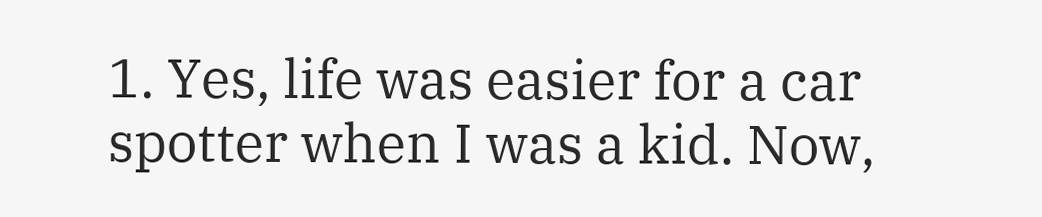1. Yes, life was easier for a car spotter when I was a kid. Now,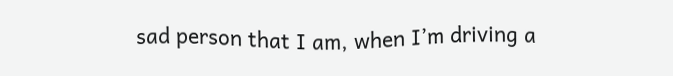sad person that I am, when I’m driving a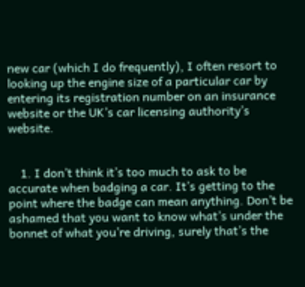new car (which I do frequently), I often resort to looking up the engine size of a particular car by entering its registration number on an insurance website or the UK’s car licensing authority’s website.


    1. I don’t think it’s too much to ask to be accurate when badging a car. It’s getting to the point where the badge can mean anything. Don’t be ashamed that you want to know what’s under the bonnet of what you’re driving, surely that’s the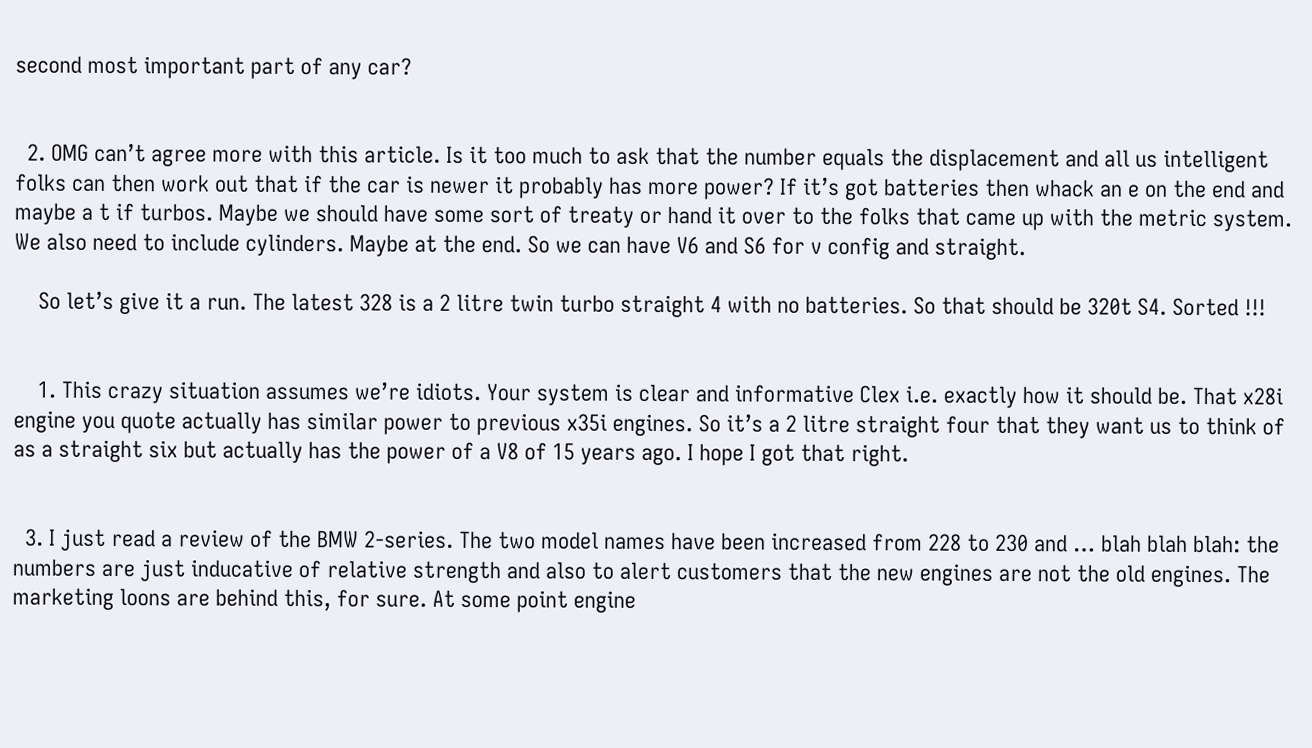second most important part of any car?


  2. OMG can’t agree more with this article. Is it too much to ask that the number equals the displacement and all us intelligent folks can then work out that if the car is newer it probably has more power? If it’s got batteries then whack an e on the end and maybe a t if turbos. Maybe we should have some sort of treaty or hand it over to the folks that came up with the metric system. We also need to include cylinders. Maybe at the end. So we can have V6 and S6 for v config and straight.

    So let’s give it a run. The latest 328 is a 2 litre twin turbo straight 4 with no batteries. So that should be 320t S4. Sorted !!!


    1. This crazy situation assumes we’re idiots. Your system is clear and informative Clex i.e. exactly how it should be. That x28i engine you quote actually has similar power to previous x35i engines. So it’s a 2 litre straight four that they want us to think of as a straight six but actually has the power of a V8 of 15 years ago. I hope I got that right.


  3. I just read a review of the BMW 2-series. The two model names have been increased from 228 to 230 and … blah blah blah: the numbers are just inducative of relative strength and also to alert customers that the new engines are not the old engines. The marketing loons are behind this, for sure. At some point engine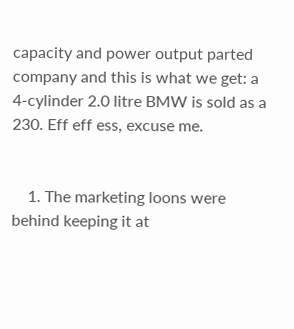capacity and power output parted company and this is what we get: a 4-cylinder 2.0 litre BMW is sold as a 230. Eff eff ess, excuse me.


    1. The marketing loons were behind keeping it at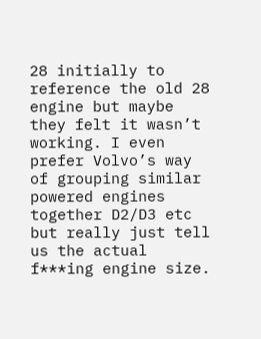28 initially to reference the old 28 engine but maybe they felt it wasn’t working. I even prefer Volvo’s way of grouping similar powered engines together D2/D3 etc but really just tell us the actual f***ing engine size.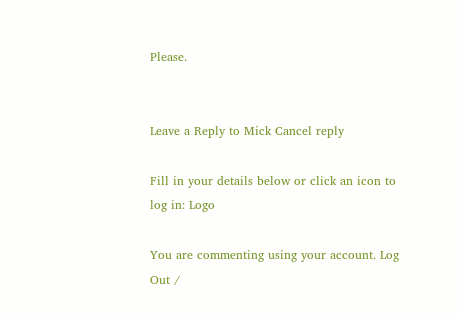Please.


Leave a Reply to Mick Cancel reply

Fill in your details below or click an icon to log in: Logo

You are commenting using your account. Log Out /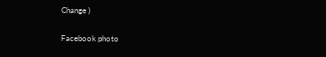Change )

Facebook photo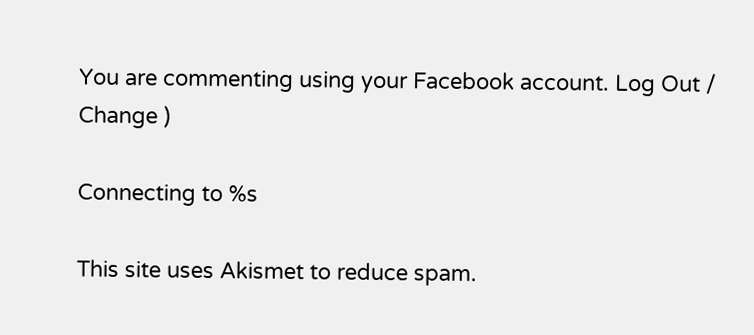You are commenting using your Facebook account. Log Out /  Change )

Connecting to %s

This site uses Akismet to reduce spam.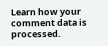Learn how your comment data is processed.